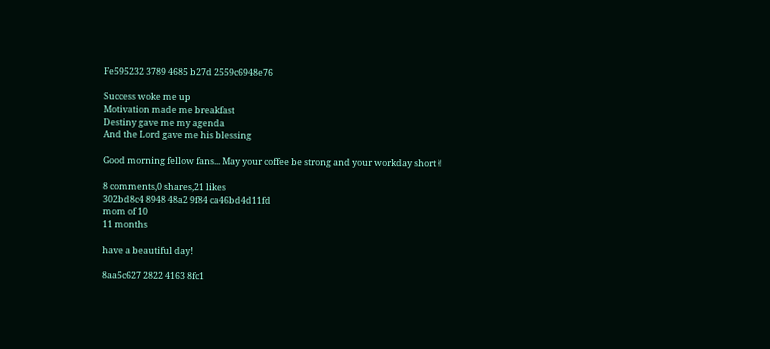Fe595232 3789 4685 b27d 2559c6948e76

Success woke me up
Motivation made me breakfast
Destiny gave me my agenda
And the Lord gave me his blessing

Good morning fellow fans... May your coffee be strong and your workday short✌

8 comments,0 shares,21 likes
302bd8c4 8948 48a2 9f84 ca46bd4d11fd
mom of 10
11 months

have a beautiful day!

8aa5c627 2822 4163 8fc1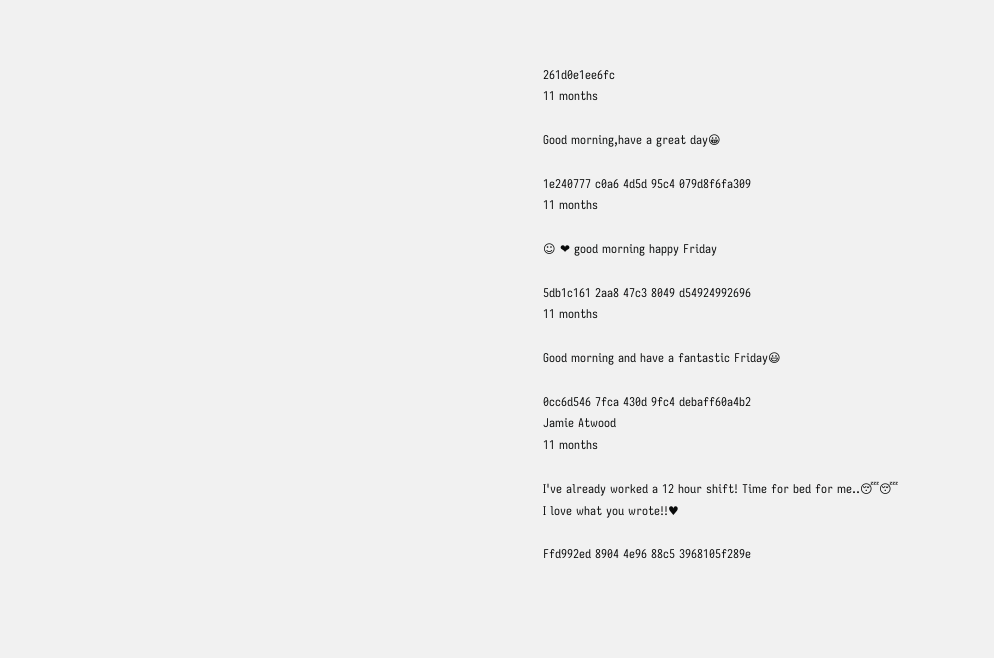261d0e1ee6fc
11 months

Good morning,have a great day😀

1e240777 c0a6 4d5d 95c4 079d8f6fa309
11 months

☺ ❤ good morning happy Friday

5db1c161 2aa8 47c3 8049 d54924992696
11 months

Good morning and have a fantastic Friday😃

0cc6d546 7fca 430d 9fc4 debaff60a4b2
Jamie Atwood
11 months

I've already worked a 12 hour shift! Time for bed for me..😴😴
I love what you wrote!!♥

Ffd992ed 8904 4e96 88c5 3968105f289e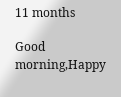11 months

Good morning,Happy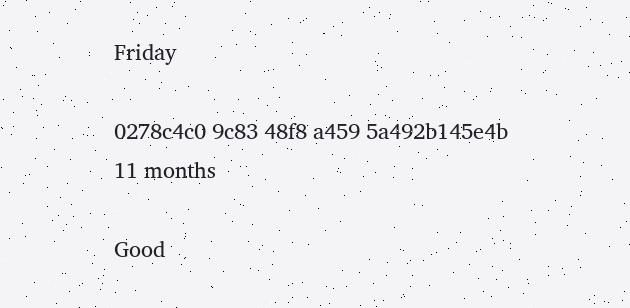Friday

0278c4c0 9c83 48f8 a459 5a492b145e4b
11 months

Good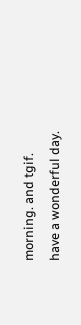morning. and tgif. have a wonderful day.